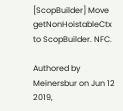[ScopBuilder] Move getNonHoistableCtx to ScopBuilder. NFC.

Authored by Meinersbur on Jun 12 2019,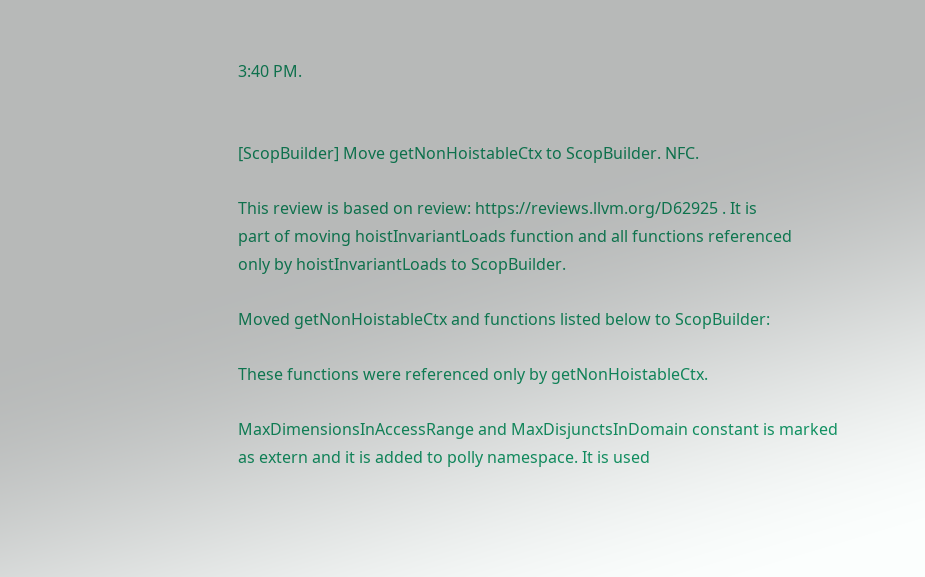3:40 PM.


[ScopBuilder] Move getNonHoistableCtx to ScopBuilder. NFC.

This review is based on review: https://reviews.llvm.org/D62925 . It is
part of moving hoistInvariantLoads function and all functions referenced
only by hoistInvariantLoads to ScopBuilder.

Moved getNonHoistableCtx and functions listed below to ScopBuilder:

These functions were referenced only by getNonHoistableCtx.

MaxDimensionsInAccessRange and MaxDisjunctsInDomain constant is marked
as extern and it is added to polly namespace. It is used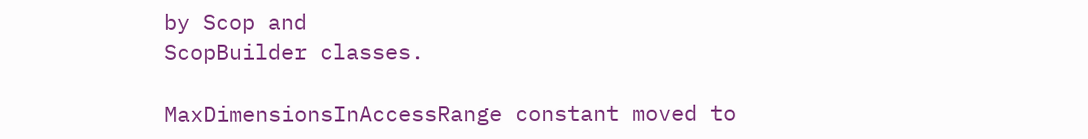by Scop and
ScopBuilder classes.

MaxDimensionsInAccessRange constant moved to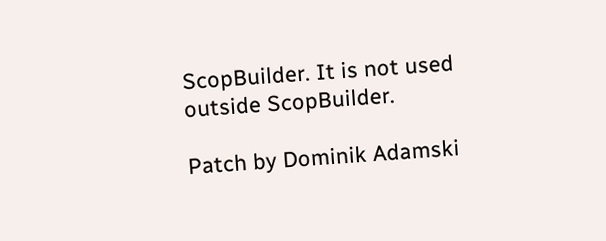ScopBuilder. It is not used
outside ScopBuilder.

Patch by Dominik Adamski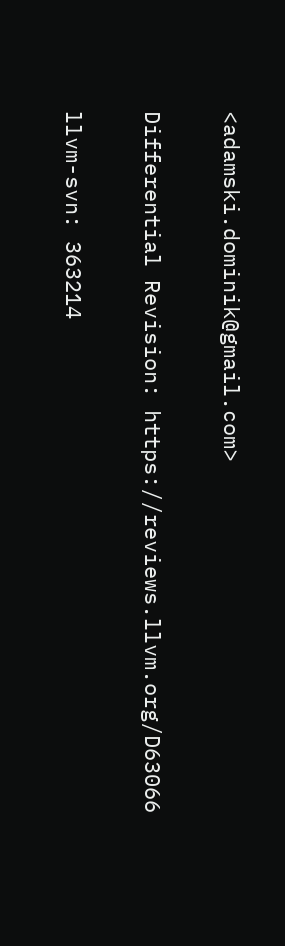<adamski.dominik@gmail.com>

Differential Revision: https://reviews.llvm.org/D63066

llvm-svn: 363214